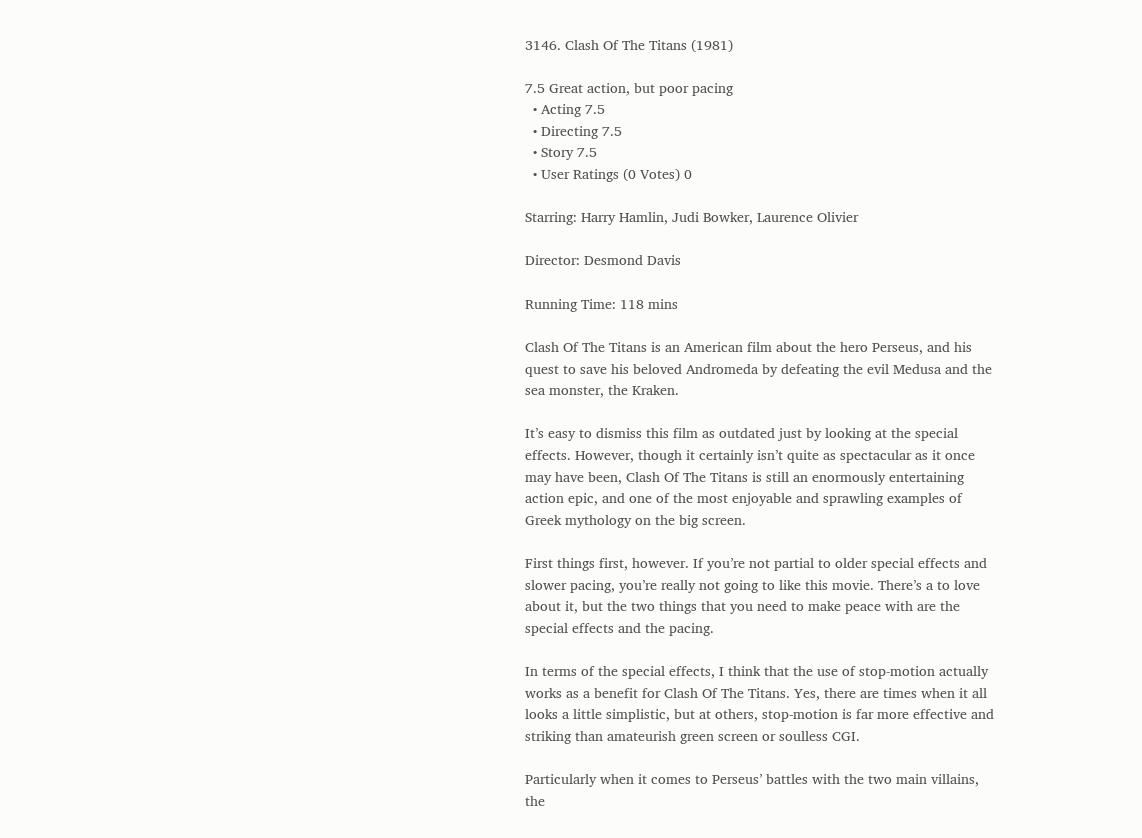3146. Clash Of The Titans (1981)

7.5 Great action, but poor pacing
  • Acting 7.5
  • Directing 7.5
  • Story 7.5
  • User Ratings (0 Votes) 0

Starring: Harry Hamlin, Judi Bowker, Laurence Olivier

Director: Desmond Davis

Running Time: 118 mins

Clash Of The Titans is an American film about the hero Perseus, and his quest to save his beloved Andromeda by defeating the evil Medusa and the sea monster, the Kraken.

It’s easy to dismiss this film as outdated just by looking at the special effects. However, though it certainly isn’t quite as spectacular as it once may have been, Clash Of The Titans is still an enormously entertaining action epic, and one of the most enjoyable and sprawling examples of Greek mythology on the big screen.

First things first, however. If you’re not partial to older special effects and slower pacing, you’re really not going to like this movie. There’s a to love about it, but the two things that you need to make peace with are the special effects and the pacing.

In terms of the special effects, I think that the use of stop-motion actually works as a benefit for Clash Of The Titans. Yes, there are times when it all looks a little simplistic, but at others, stop-motion is far more effective and striking than amateurish green screen or soulless CGI.

Particularly when it comes to Perseus’ battles with the two main villains, the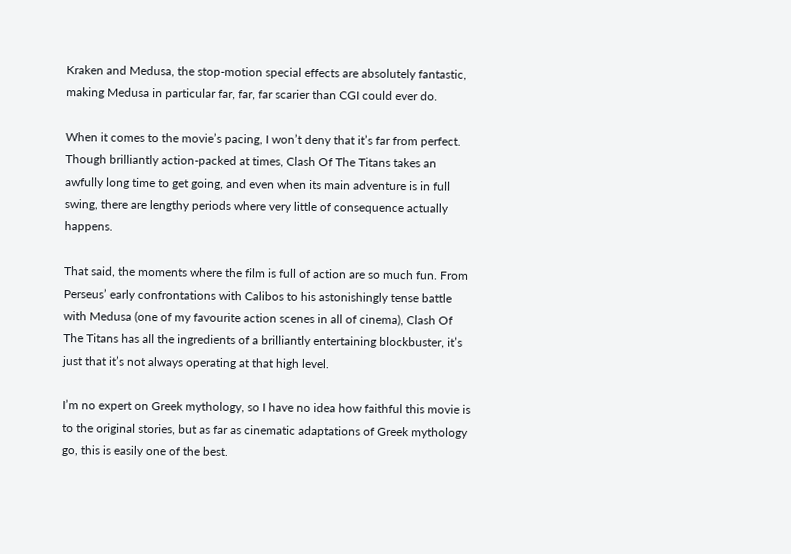Kraken and Medusa, the stop-motion special effects are absolutely fantastic, making Medusa in particular far, far, far scarier than CGI could ever do.

When it comes to the movie’s pacing, I won’t deny that it’s far from perfect. Though brilliantly action-packed at times, Clash Of The Titans takes an awfully long time to get going, and even when its main adventure is in full swing, there are lengthy periods where very little of consequence actually happens.

That said, the moments where the film is full of action are so much fun. From Perseus’ early confrontations with Calibos to his astonishingly tense battle with Medusa (one of my favourite action scenes in all of cinema), Clash Of The Titans has all the ingredients of a brilliantly entertaining blockbuster, it’s just that it’s not always operating at that high level.

I’m no expert on Greek mythology, so I have no idea how faithful this movie is to the original stories, but as far as cinematic adaptations of Greek mythology go, this is easily one of the best.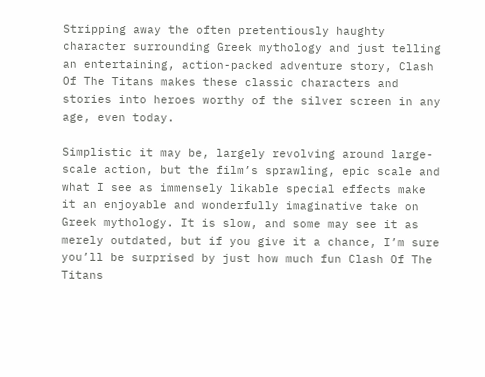Stripping away the often pretentiously haughty character surrounding Greek mythology and just telling an entertaining, action-packed adventure story, Clash Of The Titans makes these classic characters and stories into heroes worthy of the silver screen in any age, even today.

Simplistic it may be, largely revolving around large-scale action, but the film’s sprawling, epic scale and what I see as immensely likable special effects make it an enjoyable and wonderfully imaginative take on Greek mythology. It is slow, and some may see it as merely outdated, but if you give it a chance, I’m sure you’ll be surprised by just how much fun Clash Of The Titans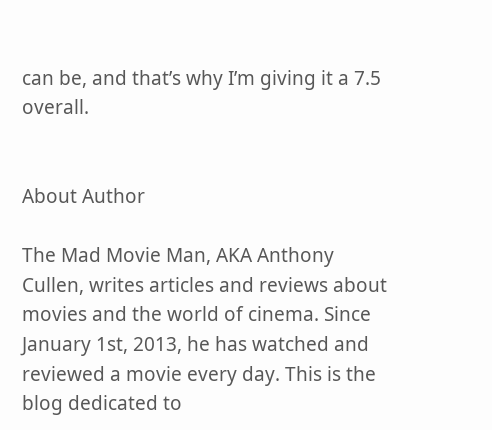can be, and that’s why I’m giving it a 7.5 overall.


About Author

The Mad Movie Man, AKA Anthony Cullen, writes articles and reviews about movies and the world of cinema. Since January 1st, 2013, he has watched and reviewed a movie every day. This is the blog dedicated to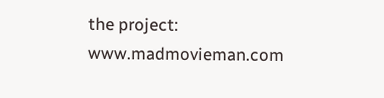the project: www.madmovieman.com